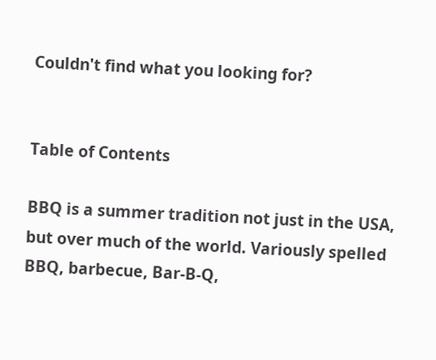Couldn't find what you looking for?


Table of Contents

BBQ is a summer tradition not just in the USA, but over much of the world. Variously spelled BBQ, barbecue, Bar-B-Q,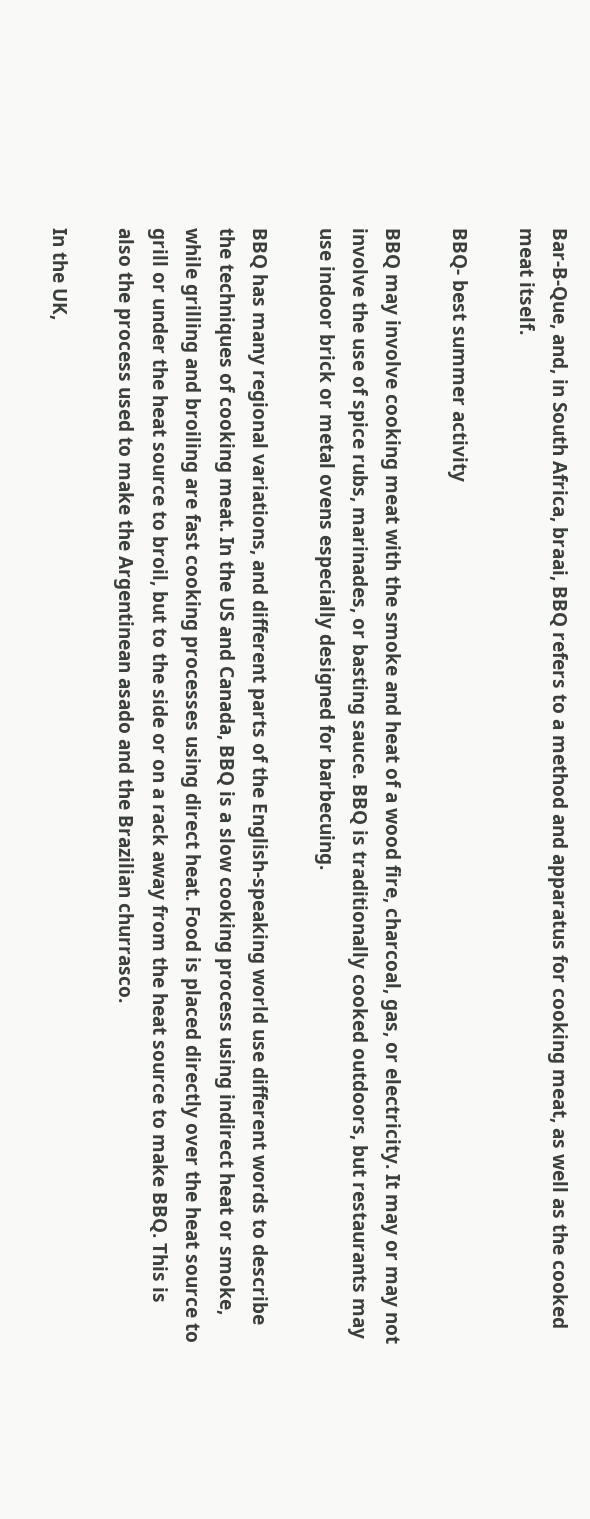Bar-B-Que, and, in South Africa, braai, BBQ refers to a method and apparatus for cooking meat, as well as the cooked meat itself.

BBQ- best summer activity

BBQ may involve cooking meat with the smoke and heat of a wood fire, charcoal, gas, or electricity. It may or may not involve the use of spice rubs, marinades, or basting sauce. BBQ is traditionally cooked outdoors, but restaurants may use indoor brick or metal ovens especially designed for barbecuing.

BBQ has many regional variations, and different parts of the English-speaking world use different words to describe the techniques of cooking meat. In the US and Canada, BBQ is a slow cooking process using indirect heat or smoke, while grilling and broiling are fast cooking processes using direct heat. Food is placed directly over the heat source to grill or under the heat source to broil, but to the side or on a rack away from the heat source to make BBQ. This is also the process used to make the Argentinean asado and the Brazilian churrasco.

In the UK,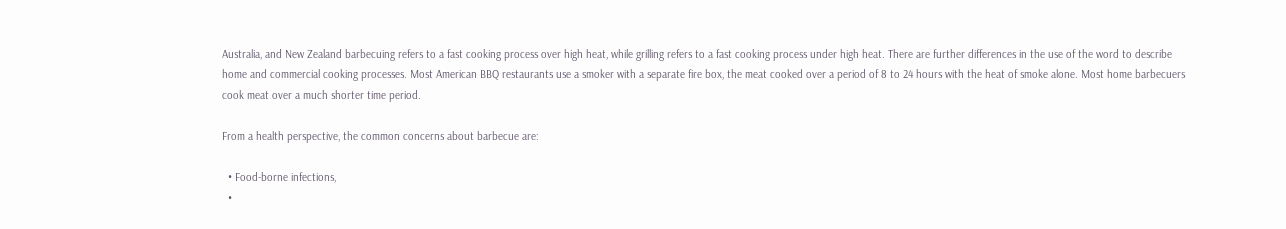Australia, and New Zealand barbecuing refers to a fast cooking process over high heat, while grilling refers to a fast cooking process under high heat. There are further differences in the use of the word to describe home and commercial cooking processes. Most American BBQ restaurants use a smoker with a separate fire box, the meat cooked over a period of 8 to 24 hours with the heat of smoke alone. Most home barbecuers cook meat over a much shorter time period.

From a health perspective, the common concerns about barbecue are:

  • Food-borne infections,
  •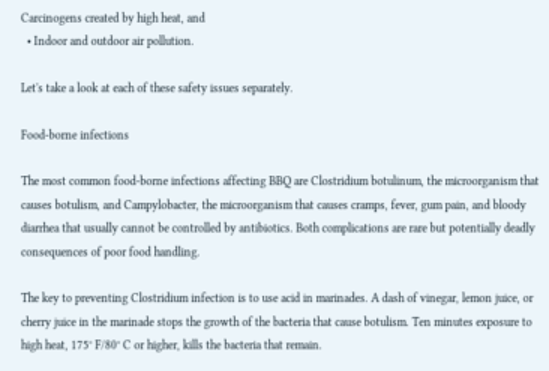Carcinogens created by high heat, and
  • Indoor and outdoor air pollution.

Let's take a look at each of these safety issues separately.

Food-borne infections

The most common food-borne infections affecting BBQ are Clostridium botulinum, the microorganism that causes botulism, and Campylobacter, the microorganism that causes cramps, fever, gum pain, and bloody diarrhea that usually cannot be controlled by antibiotics. Both complications are rare but potentially deadly consequences of poor food handling.

The key to preventing Clostridium infection is to use acid in marinades. A dash of vinegar, lemon juice, or cherry juice in the marinade stops the growth of the bacteria that cause botulism. Ten minutes exposure to high heat, 175° F/80° C or higher, kills the bacteria that remain.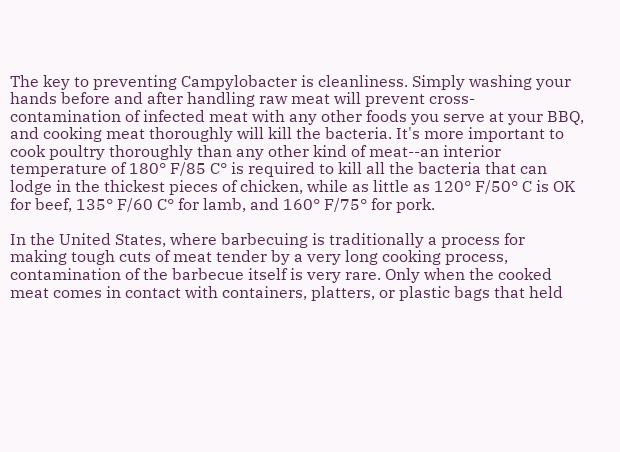The key to preventing Campylobacter is cleanliness. Simply washing your hands before and after handling raw meat will prevent cross-contamination of infected meat with any other foods you serve at your BBQ, and cooking meat thoroughly will kill the bacteria. It's more important to cook poultry thoroughly than any other kind of meat--an interior temperature of 180° F/85 C° is required to kill all the bacteria that can lodge in the thickest pieces of chicken, while as little as 120° F/50° C is OK for beef, 135° F/60 C° for lamb, and 160° F/75° for pork.

In the United States, where barbecuing is traditionally a process for making tough cuts of meat tender by a very long cooking process, contamination of the barbecue itself is very rare. Only when the cooked meat comes in contact with containers, platters, or plastic bags that held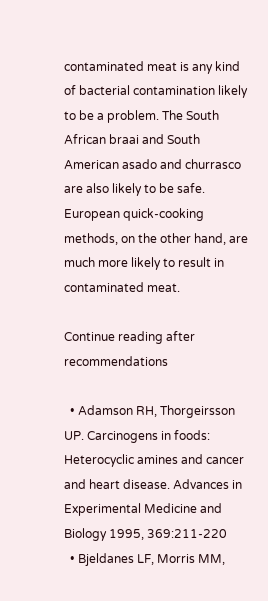contaminated meat is any kind of bacterial contamination likely to be a problem. The South African braai and South American asado and churrasco are also likely to be safe. European quick-cooking methods, on the other hand, are much more likely to result in contaminated meat.

Continue reading after recommendations

  • Adamson RH, Thorgeirsson UP. Carcinogens in foods: Heterocyclic amines and cancer and heart disease. Advances in Experimental Medicine and Biology 1995, 369:211-220
  • Bjeldanes LF, Morris MM,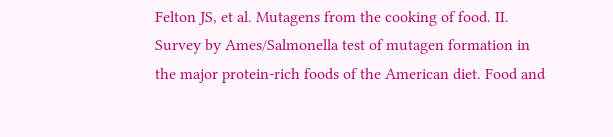Felton JS, et al. Mutagens from the cooking of food. II. Survey by Ames/Salmonella test of mutagen formation in the major protein-rich foods of the American diet. Food and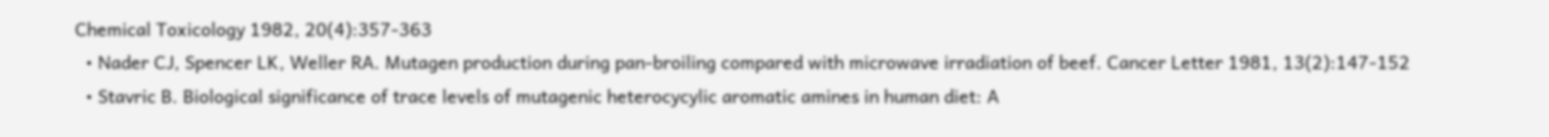Chemical Toxicology 1982, 20(4):357-363
  • Nader CJ, Spencer LK, Weller RA. Mutagen production during pan-broiling compared with microwave irradiation of beef. Cancer Letter 1981, 13(2):147-152
  • Stavric B. Biological significance of trace levels of mutagenic heterocycylic aromatic amines in human diet: A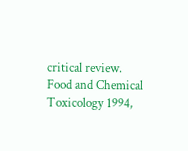critical review. Food and Chemical Toxicology 1994,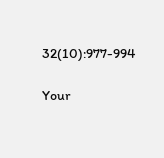32(10):977-994

Your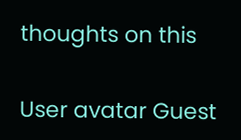thoughts on this

User avatar Guest